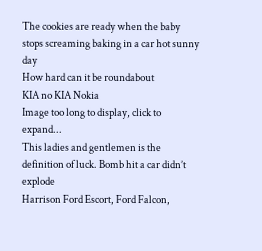The cookies are ready when the baby stops screaming baking in a car hot sunny day
How hard can it be roundabout
KIA no KIA Nokia
Image too long to display, click to expand...
This ladies and gentlemen is the definition of luck. Bomb hit a car didn’t explode
Harrison Ford Escort, Ford Falcon,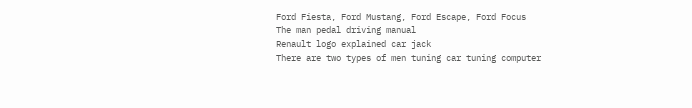Ford Fiesta, Ford Mustang, Ford Escape, Ford Focus
The man pedal driving manual
Renault logo explained car jack
There are two types of men tuning car tuning computer